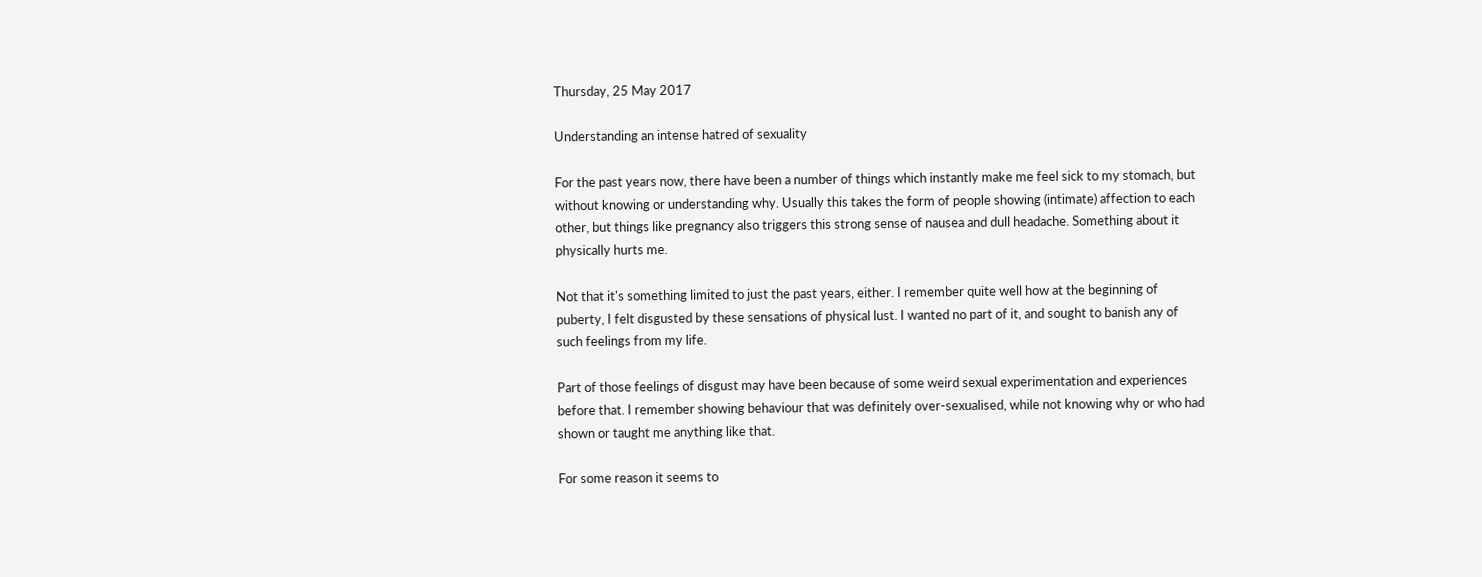Thursday, 25 May 2017

Understanding an intense hatred of sexuality

For the past years now, there have been a number of things which instantly make me feel sick to my stomach, but without knowing or understanding why. Usually this takes the form of people showing (intimate) affection to each other, but things like pregnancy also triggers this strong sense of nausea and dull headache. Something about it physically hurts me.

Not that it's something limited to just the past years, either. I remember quite well how at the beginning of puberty, I felt disgusted by these sensations of physical lust. I wanted no part of it, and sought to banish any of such feelings from my life.

Part of those feelings of disgust may have been because of some weird sexual experimentation and experiences before that. I remember showing behaviour that was definitely over-sexualised, while not knowing why or who had shown or taught me anything like that.

For some reason it seems to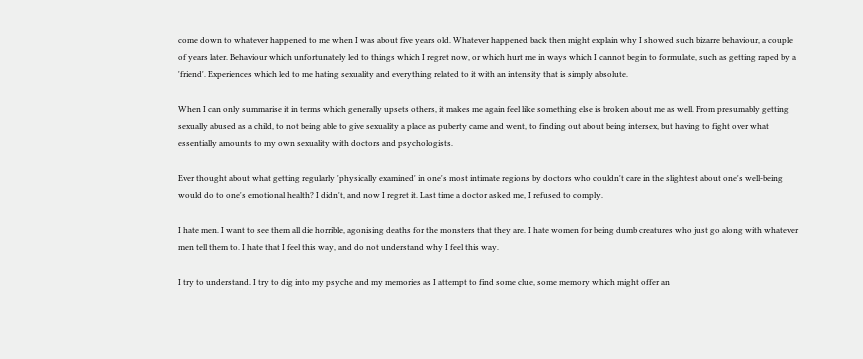come down to whatever happened to me when I was about five years old. Whatever happened back then might explain why I showed such bizarre behaviour, a couple of years later. Behaviour which unfortunately led to things which I regret now, or which hurt me in ways which I cannot begin to formulate, such as getting raped by a 'friend'. Experiences which led to me hating sexuality and everything related to it with an intensity that is simply absolute.

When I can only summarise it in terms which generally upsets others, it makes me again feel like something else is broken about me as well. From presumably getting sexually abused as a child, to not being able to give sexuality a place as puberty came and went, to finding out about being intersex, but having to fight over what essentially amounts to my own sexuality with doctors and psychologists.

Ever thought about what getting regularly 'physically examined' in one's most intimate regions by doctors who couldn't care in the slightest about one's well-being would do to one's emotional health? I didn't, and now I regret it. Last time a doctor asked me, I refused to comply.

I hate men. I want to see them all die horrible, agonising deaths for the monsters that they are. I hate women for being dumb creatures who just go along with whatever men tell them to. I hate that I feel this way, and do not understand why I feel this way.

I try to understand. I try to dig into my psyche and my memories as I attempt to find some clue, some memory which might offer an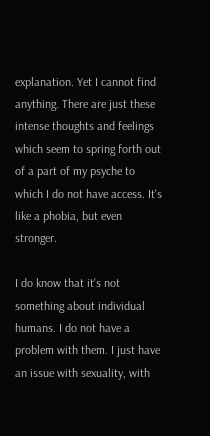explanation. Yet I cannot find anything. There are just these intense thoughts and feelings which seem to spring forth out of a part of my psyche to which I do not have access. It's like a phobia, but even stronger.

I do know that it's not something about individual humans. I do not have a problem with them. I just have an issue with sexuality, with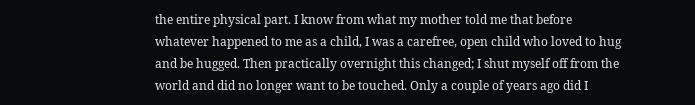the entire physical part. I know from what my mother told me that before whatever happened to me as a child, I was a carefree, open child who loved to hug and be hugged. Then practically overnight this changed; I shut myself off from the world and did no longer want to be touched. Only a couple of years ago did I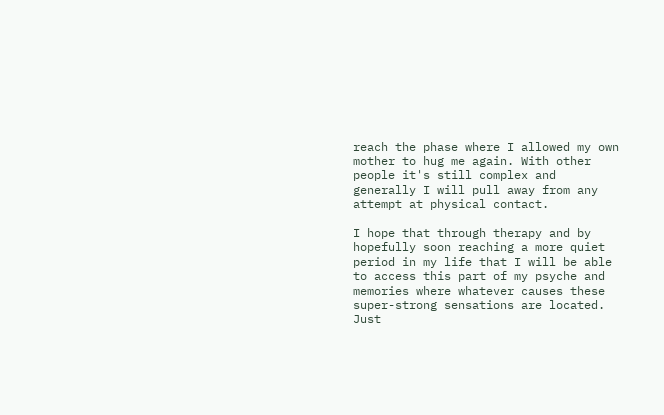reach the phase where I allowed my own mother to hug me again. With other people it's still complex and generally I will pull away from any attempt at physical contact.

I hope that through therapy and by hopefully soon reaching a more quiet period in my life that I will be able to access this part of my psyche and memories where whatever causes these super-strong sensations are located. Just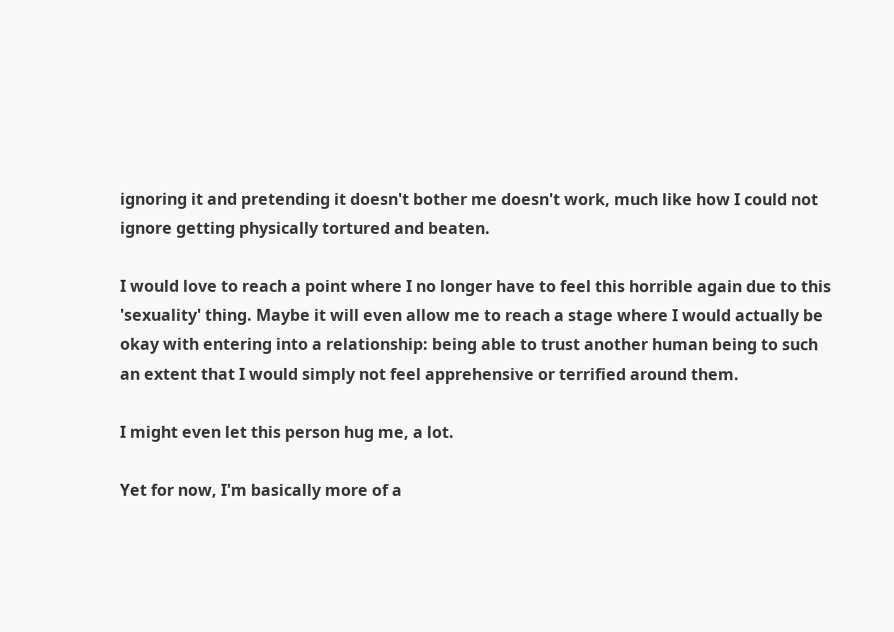ignoring it and pretending it doesn't bother me doesn't work, much like how I could not ignore getting physically tortured and beaten.

I would love to reach a point where I no longer have to feel this horrible again due to this 'sexuality' thing. Maybe it will even allow me to reach a stage where I would actually be okay with entering into a relationship: being able to trust another human being to such an extent that I would simply not feel apprehensive or terrified around them.

I might even let this person hug me, a lot.

Yet for now, I'm basically more of a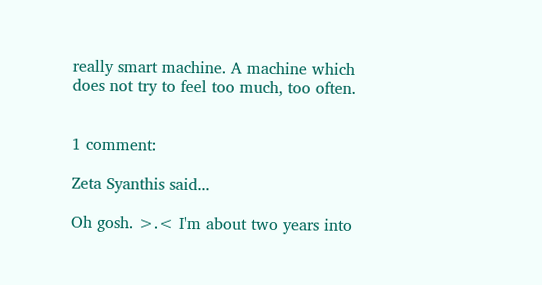really smart machine. A machine which does not try to feel too much, too often.


1 comment:

Zeta Syanthis said...

Oh gosh. >.< I'm about two years into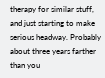therapy for similar stuff, and just starting to make serious headway. Probably about three years farther than you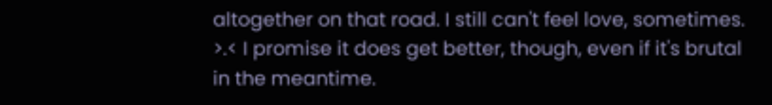altogether on that road. I still can't feel love, sometimes. >.< I promise it does get better, though, even if it's brutal in the meantime.